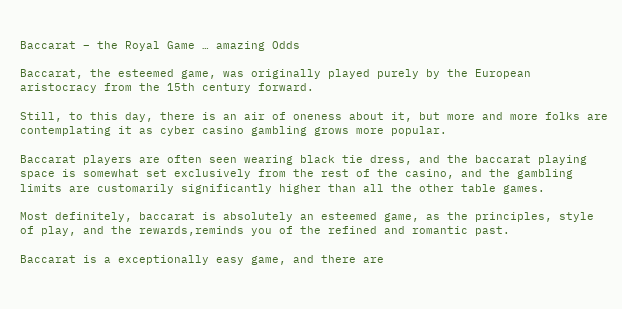Baccarat – the Royal Game … amazing Odds

Baccarat, the esteemed game, was originally played purely by the European aristocracy from the 15th century forward.

Still, to this day, there is an air of oneness about it, but more and more folks are contemplating it as cyber casino gambling grows more popular.

Baccarat players are often seen wearing black tie dress, and the baccarat playing space is somewhat set exclusively from the rest of the casino, and the gambling limits are customarily significantly higher than all the other table games.

Most definitely, baccarat is absolutely an esteemed game, as the principles, style of play, and the rewards,reminds you of the refined and romantic past.

Baccarat is a exceptionally easy game, and there are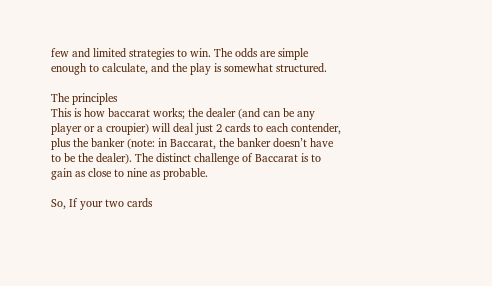few and limited strategies to win. The odds are simple enough to calculate, and the play is somewhat structured.

The principles
This is how baccarat works; the dealer (and can be any player or a croupier) will deal just 2 cards to each contender, plus the banker (note: in Baccarat, the banker doesn’t have to be the dealer). The distinct challenge of Baccarat is to gain as close to nine as probable.

So, If your two cards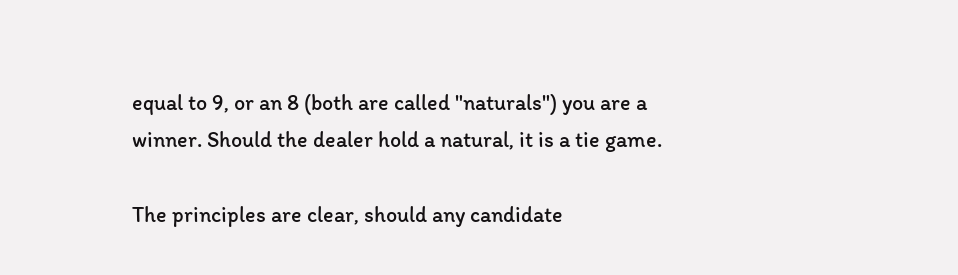equal to 9, or an 8 (both are called "naturals") you are a winner. Should the dealer hold a natural, it is a tie game.

The principles are clear, should any candidate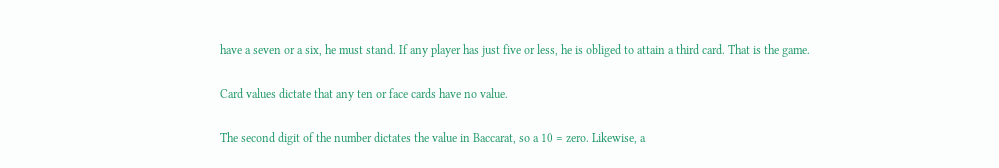have a seven or a six, he must stand. If any player has just five or less, he is obliged to attain a third card. That is the game.

Card values dictate that any ten or face cards have no value.

The second digit of the number dictates the value in Baccarat, so a 10 = zero. Likewise, a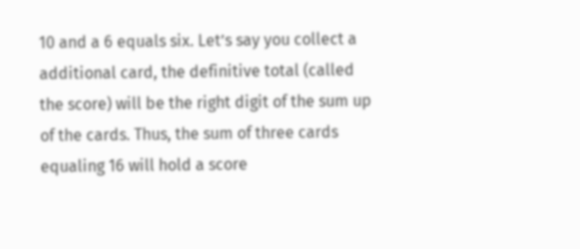10 and a 6 equals six. Let’s say you collect a additional card, the definitive total (called the score) will be the right digit of the sum up of the cards. Thus, the sum of three cards equaling 16 will hold a score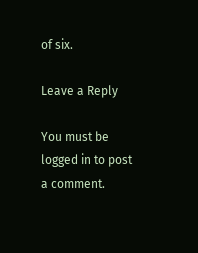of six.

Leave a Reply

You must be logged in to post a comment.